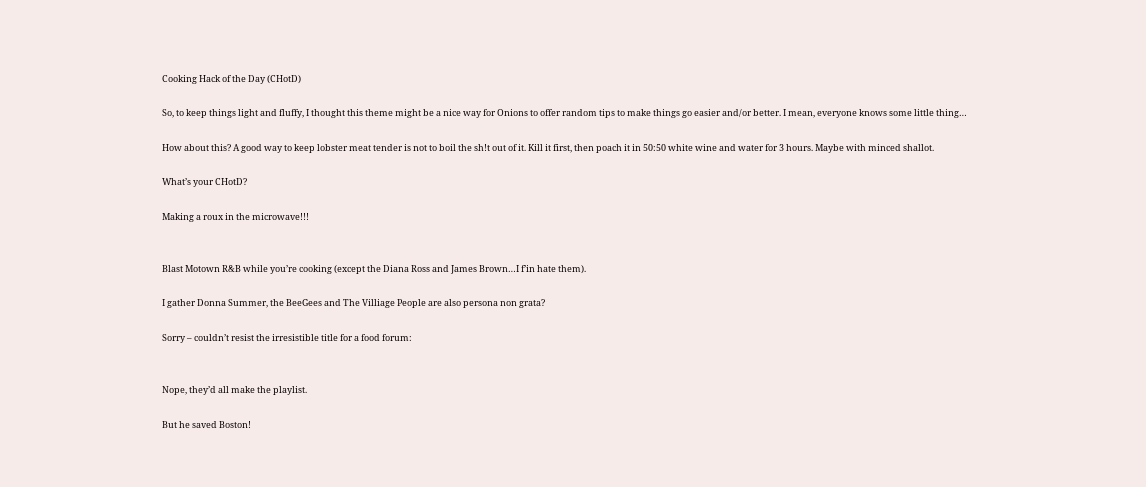Cooking Hack of the Day (CHotD)

So, to keep things light and fluffy, I thought this theme might be a nice way for Onions to offer random tips to make things go easier and/or better. I mean, everyone knows some little thing…

How about this? A good way to keep lobster meat tender is not to boil the sh!t out of it. Kill it first, then poach it in 50:50 white wine and water for 3 hours. Maybe with minced shallot.

What’s your CHotD?

Making a roux in the microwave!!!


Blast Motown R&B while you’re cooking (except the Diana Ross and James Brown…I f’in hate them).

I gather Donna Summer, the BeeGees and The Villiage People are also persona non grata?

Sorry – couldn’t resist the irresistible title for a food forum:


Nope, they’d all make the playlist.

But he saved Boston!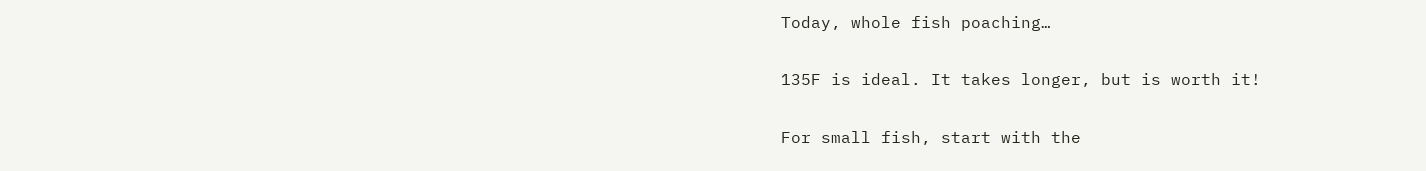Today, whole fish poaching…

135F is ideal. It takes longer, but is worth it!

For small fish, start with the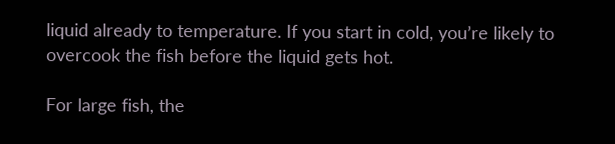liquid already to temperature. If you start in cold, you’re likely to overcook the fish before the liquid gets hot.

For large fish, the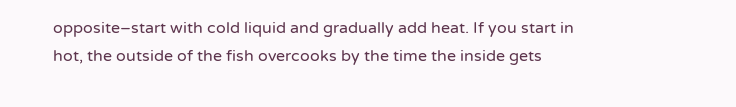opposite–start with cold liquid and gradually add heat. If you start in hot, the outside of the fish overcooks by the time the inside gets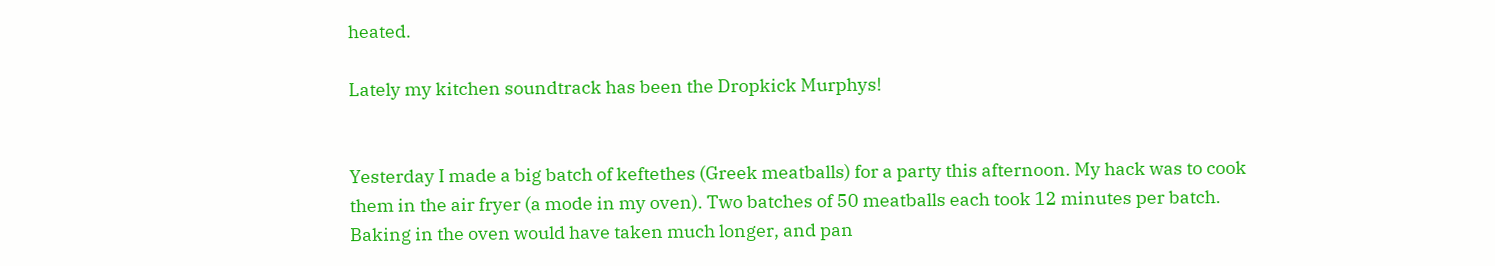heated.

Lately my kitchen soundtrack has been the Dropkick Murphys!


Yesterday I made a big batch of keftethes (Greek meatballs) for a party this afternoon. My hack was to cook them in the air fryer (a mode in my oven). Two batches of 50 meatballs each took 12 minutes per batch. Baking in the oven would have taken much longer, and pan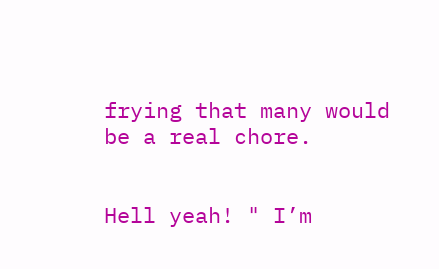frying that many would be a real chore.


Hell yeah! " I’m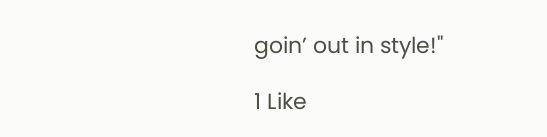goin’ out in style!"

1 Like